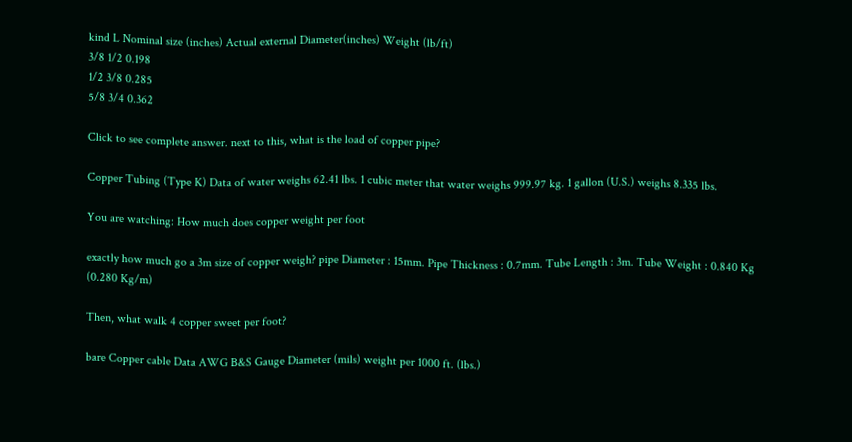kind L Nominal size (inches) Actual external Diameter(inches) Weight (lb/ft)
3/8 1/2 0.198
1/2 3/8 0.285
5/8 3/4 0.362

Click to see complete answer. next to this, what is the load of copper pipe?

Copper Tubing (Type K) Data of water weighs 62.41 lbs. 1 cubic meter that water weighs 999.97 kg. 1 gallon (U.S.) weighs 8.335 lbs.

You are watching: How much does copper weight per foot

exactly how much go a 3m size of copper weigh? pipe Diameter : 15mm. Pipe Thickness : 0.7mm. Tube Length : 3m. Tube Weight : 0.840 Kg (0.280 Kg/m)

Then, what walk 4 copper sweet per foot?

bare Copper cable Data AWG B&S Gauge Diameter (mils) weight per 1000 ft. (lbs.)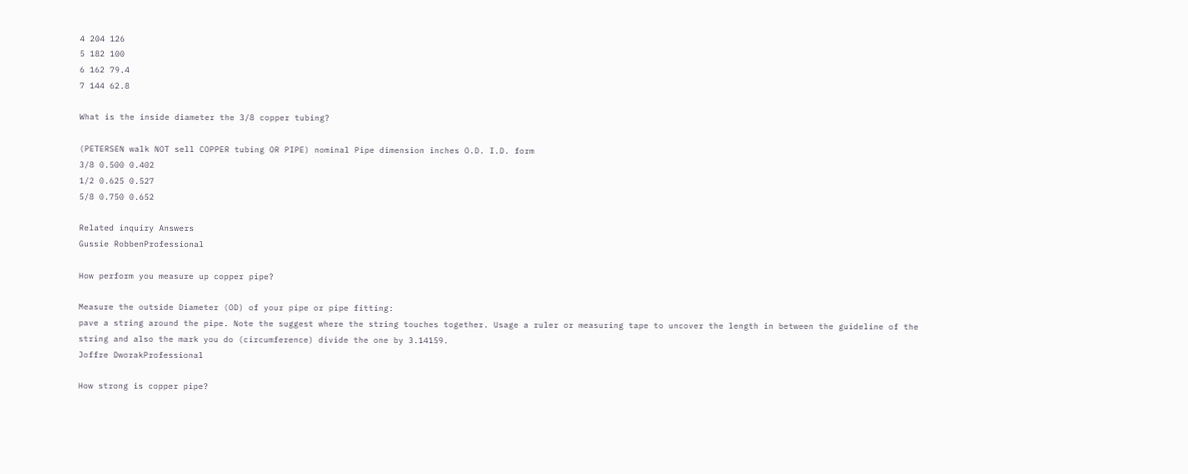4 204 126
5 182 100
6 162 79.4
7 144 62.8

What is the inside diameter the 3/8 copper tubing?

(PETERSEN walk NOT sell COPPER tubing OR PIPE) nominal Pipe dimension inches O.D. I.D. form
3/8 0.500 0.402
1/2 0.625 0.527
5/8 0.750 0.652

Related inquiry Answers
Gussie RobbenProfessional

How perform you measure up copper pipe?

Measure the outside Diameter (OD) of your pipe or pipe fitting:
pave a string around the pipe. Note the suggest where the string touches together. Usage a ruler or measuring tape to uncover the length in between the guideline of the string and also the mark you do (circumference) divide the one by 3.14159.
Joffre DworakProfessional

How strong is copper pipe?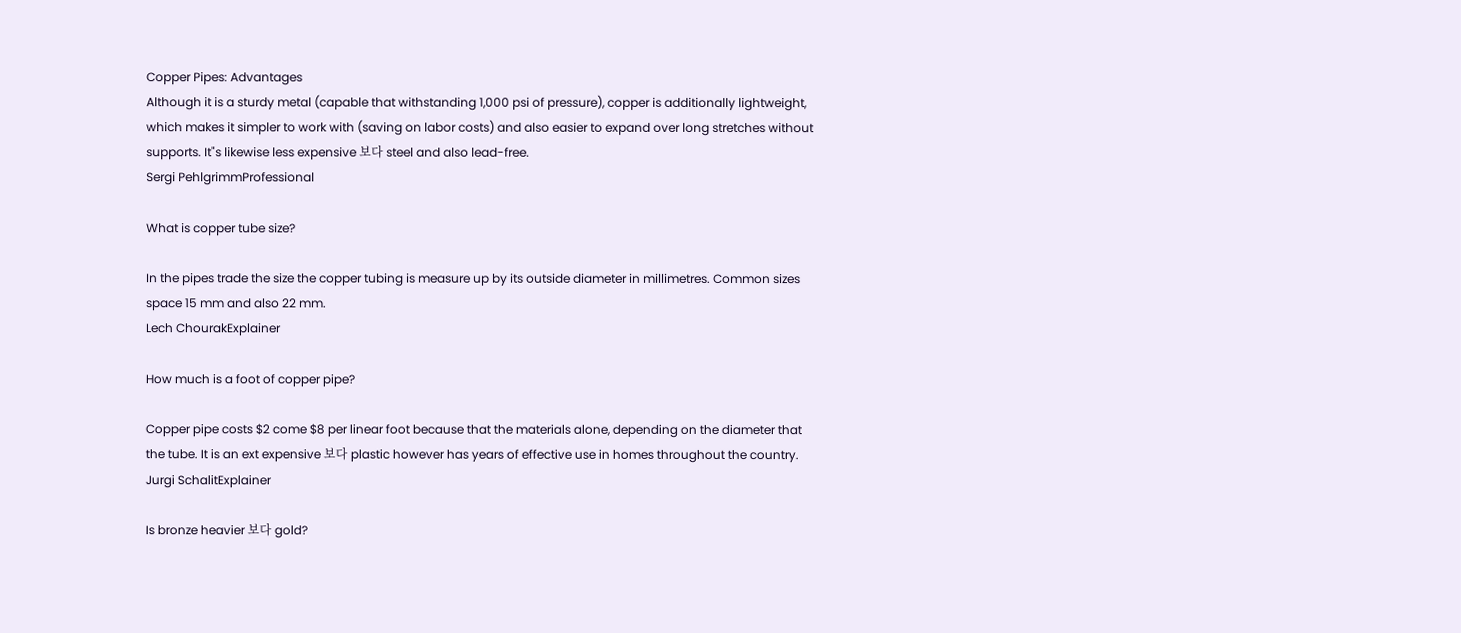Copper Pipes: Advantages
Although it is a sturdy metal (capable that withstanding 1,000 psi of pressure), copper is additionally lightweight, which makes it simpler to work with (saving on labor costs) and also easier to expand over long stretches without supports. It"s likewise less expensive 보다 steel and also lead-free.
Sergi PehlgrimmProfessional

What is copper tube size?

In the pipes trade the size the copper tubing is measure up by its outside diameter in millimetres. Common sizes space 15 mm and also 22 mm.
Lech ChourakExplainer

How much is a foot of copper pipe?

Copper pipe costs $2 come $8 per linear foot because that the materials alone, depending on the diameter that the tube. It is an ext expensive 보다 plastic however has years of effective use in homes throughout the country.
Jurgi SchalitExplainer

Is bronze heavier 보다 gold?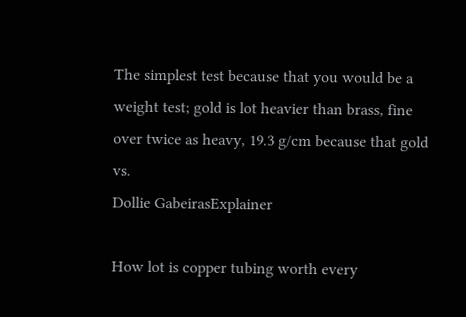The simplest test because that you would be a weight test; gold is lot heavier than brass, fine over twice as heavy, 19.3 g/cm because that gold vs.
Dollie GabeirasExplainer

How lot is copper tubing worth every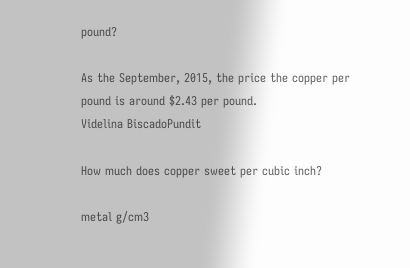pound?

As the September, 2015, the price the copper per pound is around $2.43 per pound.
Videlina BiscadoPundit

How much does copper sweet per cubic inch?

metal g/cm3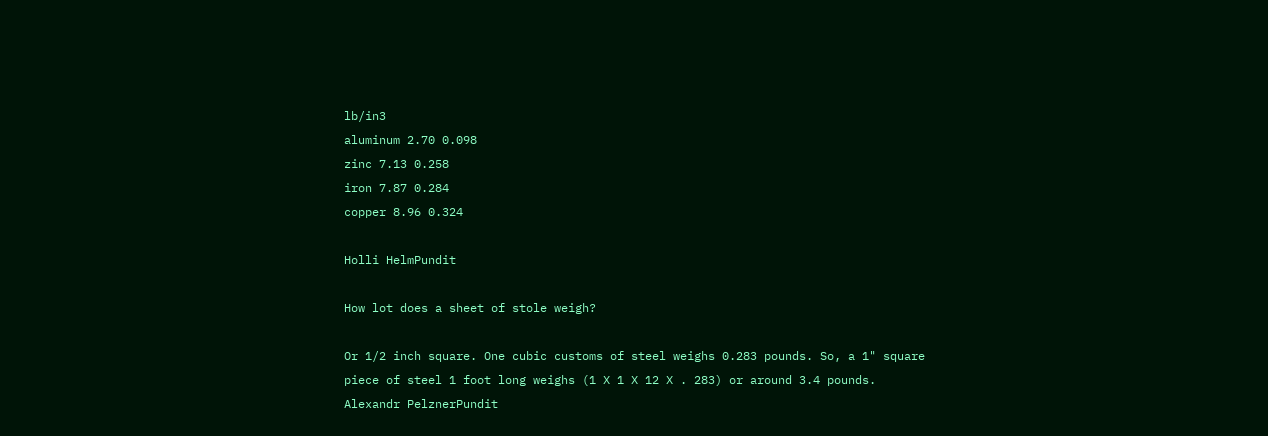lb/in3
aluminum 2.70 0.098
zinc 7.13 0.258
iron 7.87 0.284
copper 8.96 0.324

Holli HelmPundit

How lot does a sheet of stole weigh?

Or 1/2 inch square. One cubic customs of steel weighs 0.283 pounds. So, a 1" square piece of steel 1 foot long weighs (1 X 1 X 12 X . 283) or around 3.4 pounds.
Alexandr PelznerPundit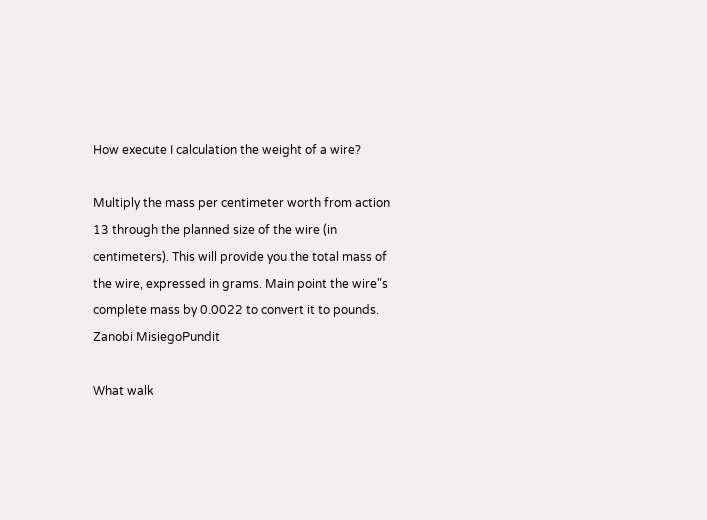How execute I calculation the weight of a wire?

Multiply the mass per centimeter worth from action 13 through the planned size of the wire (in centimeters). This will provide you the total mass of the wire, expressed in grams. Main point the wire"s complete mass by 0.0022 to convert it to pounds.
Zanobi MisiegoPundit

What walk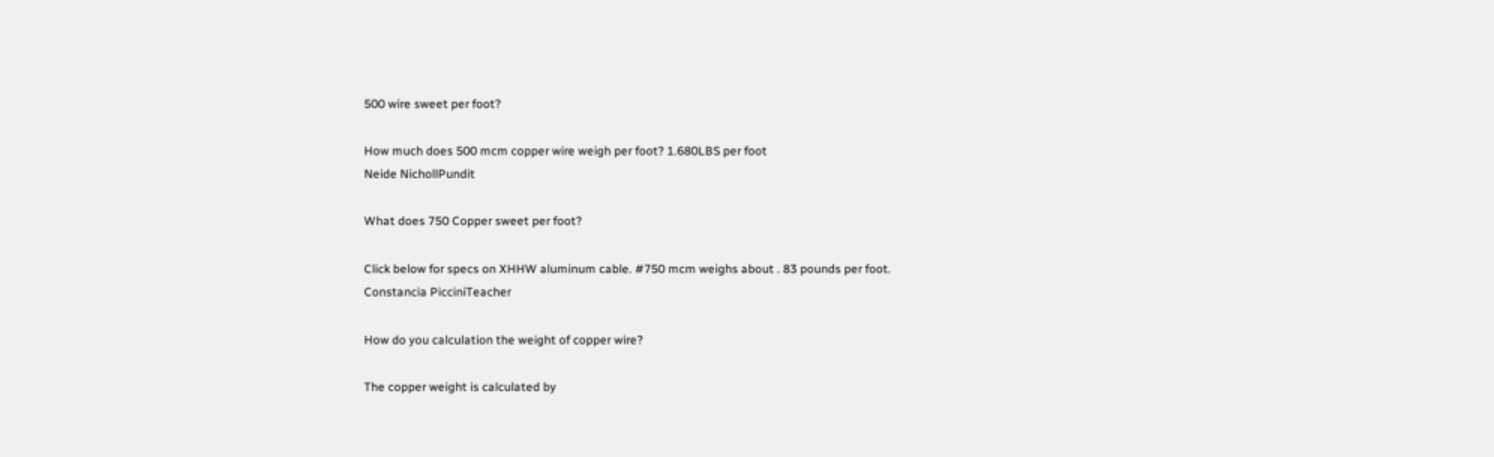500 wire sweet per foot?

How much does 500 mcm copper wire weigh per foot? 1.680LBS per foot
Neide NichollPundit

What does 750 Copper sweet per foot?

Click below for specs on XHHW aluminum cable. #750 mcm weighs about . 83 pounds per foot.
Constancia PicciniTeacher

How do you calculation the weight of copper wire?

The copper weight is calculated by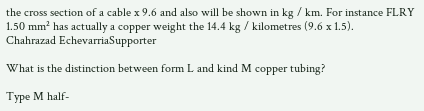the cross section of a cable x 9.6 and also will be shown in kg / km. For instance FLRY 1.50 mm² has actually a copper weight the 14.4 kg / kilometres (9.6 x 1.5).
Chahrazad EchevarriaSupporter

What is the distinction between form L and kind M copper tubing?

Type M half-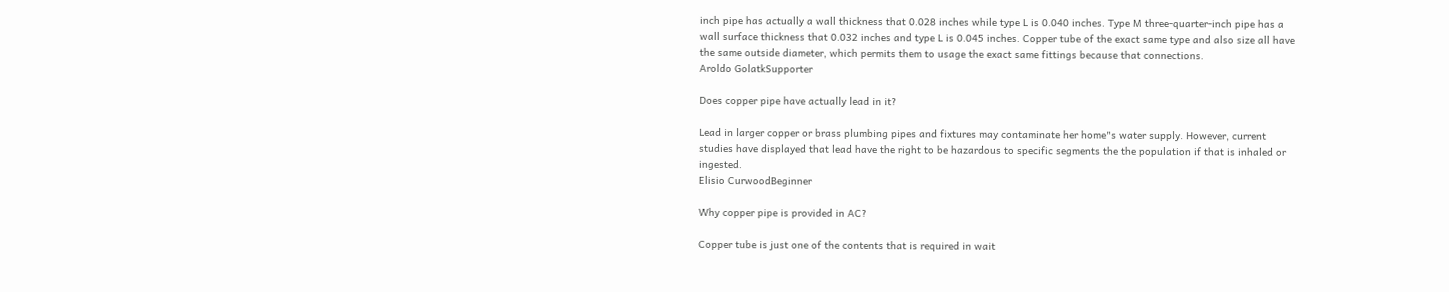inch pipe has actually a wall thickness that 0.028 inches while type L is 0.040 inches. Type M three-quarter-inch pipe has a wall surface thickness that 0.032 inches and type L is 0.045 inches. Copper tube of the exact same type and also size all have the same outside diameter, which permits them to usage the exact same fittings because that connections.
Aroldo GolatkSupporter

Does copper pipe have actually lead in it?

Lead in larger copper or brass plumbing pipes and fixtures may contaminate her home"s water supply. However, current studies have displayed that lead have the right to be hazardous to specific segments the the population if that is inhaled or ingested.
Elisio CurwoodBeginner

Why copper pipe is provided in AC?

Copper tube is just one of the contents that is required in wait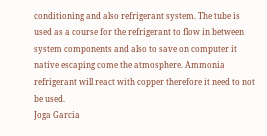conditioning and also refrigerant system. The tube is used as a course for the refrigerant to flow in between system components and also to save on computer it native escaping come the atmosphere. Ammonia refrigerant will react with copper therefore it need to not be used.
Joga Garcia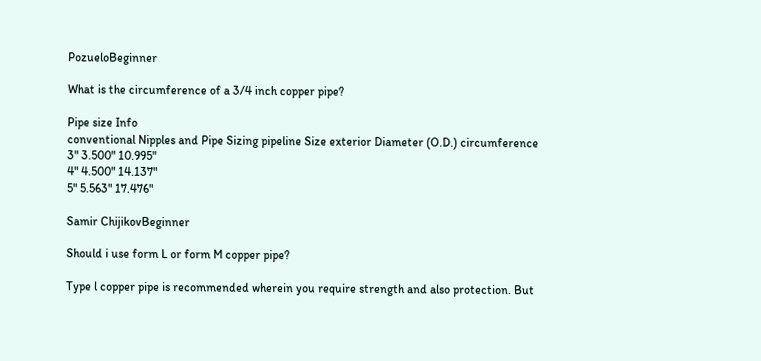PozueloBeginner

What is the circumference of a 3/4 inch copper pipe?

Pipe size Info
conventional Nipples and Pipe Sizing pipeline Size exterior Diameter (O.D.) circumference
3" 3.500" 10.995"
4" 4.500" 14.137"
5" 5.563" 17.476"

Samir ChijikovBeginner

Should i use form L or form M copper pipe?

Type l copper pipe is recommended wherein you require strength and also protection. But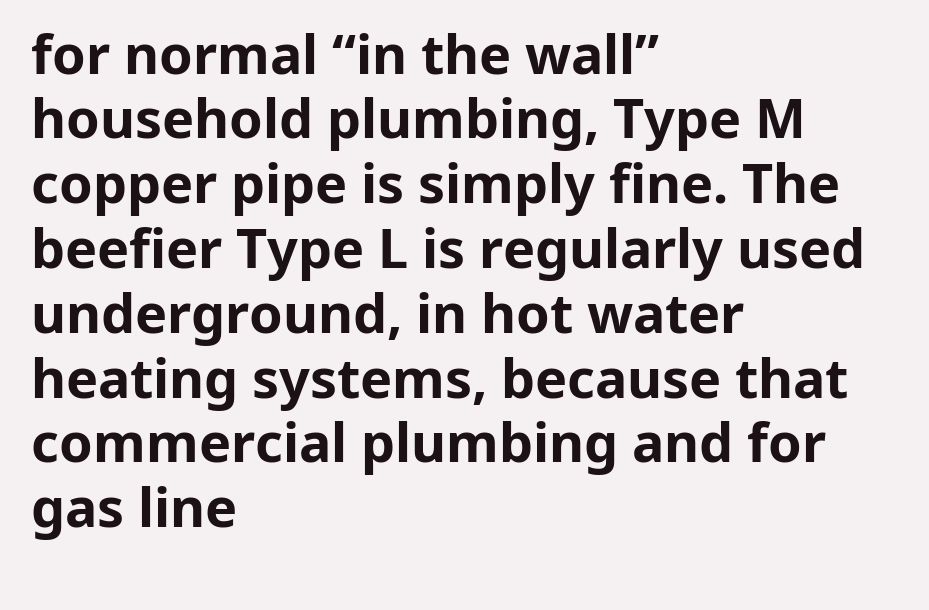for normal “in the wall” household plumbing, Type M copper pipe is simply fine. The beefier Type L is regularly used underground, in hot water heating systems, because that commercial plumbing and for gas line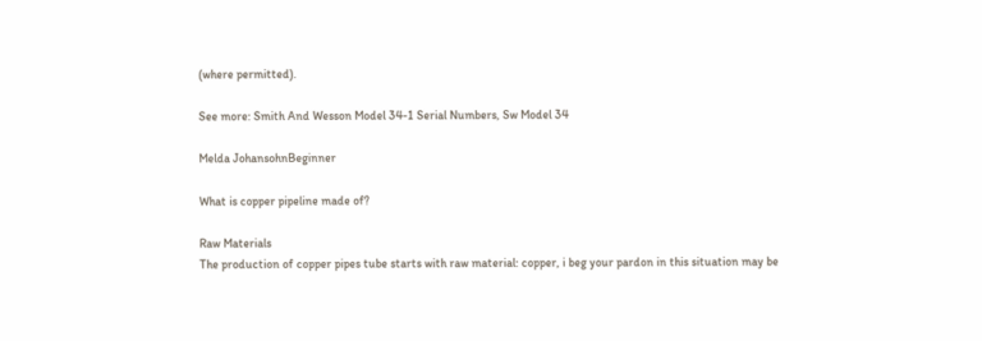(where permitted).

See more: Smith And Wesson Model 34-1 Serial Numbers, Sw Model 34

Melda JohansohnBeginner

What is copper pipeline made of?

Raw Materials
The production of copper pipes tube starts with raw material: copper, i beg your pardon in this situation may be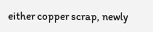either copper scrap, newly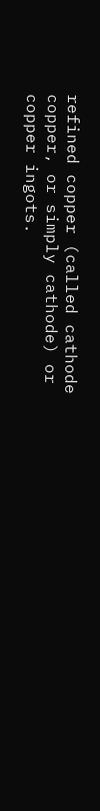refined copper (called cathode copper, or simply cathode) or copper ingots.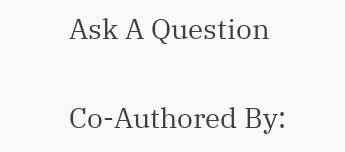Ask A Question

Co-Authored By: